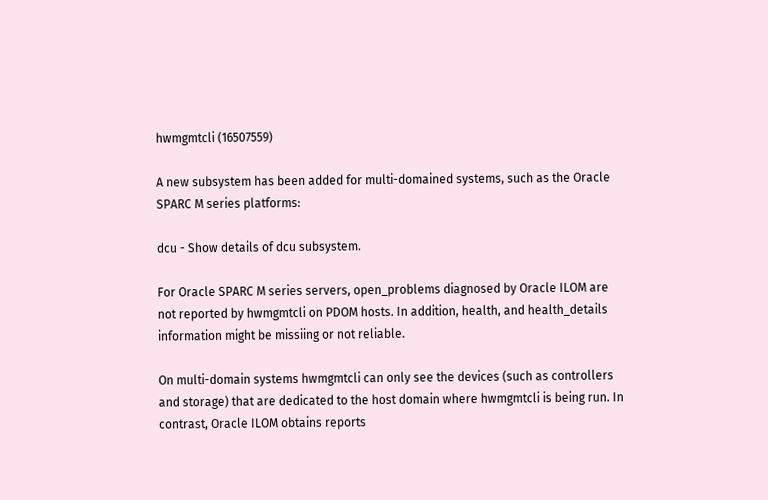hwmgmtcli (16507559)

A new subsystem has been added for multi-domained systems, such as the Oracle SPARC M series platforms:

dcu - Show details of dcu subsystem.

For Oracle SPARC M series servers, open_problems diagnosed by Oracle ILOM are not reported by hwmgmtcli on PDOM hosts. In addition, health, and health_details information might be missiing or not reliable.

On multi-domain systems hwmgmtcli can only see the devices (such as controllers and storage) that are dedicated to the host domain where hwmgmtcli is being run. In contrast, Oracle ILOM obtains reports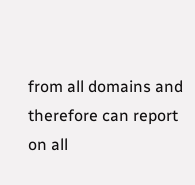from all domains and therefore can report on all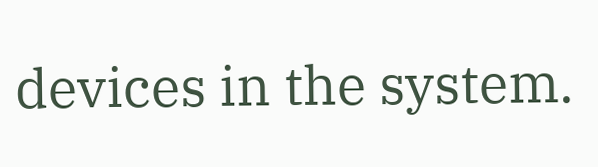devices in the system.